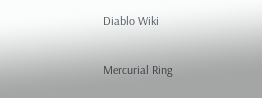Diablo Wiki

Mercurial Ring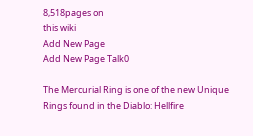8,518pages on
this wiki
Add New Page
Add New Page Talk0

The Mercurial Ring is one of the new Unique Rings found in the Diablo: Hellfire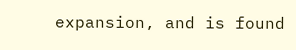expansion, and is found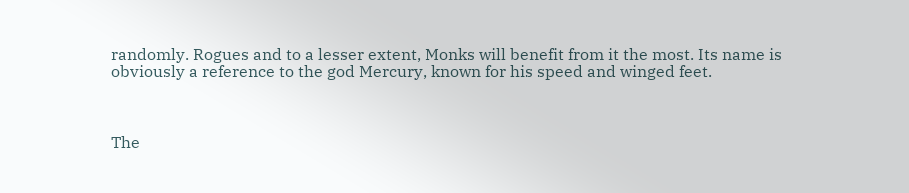randomly. Rogues and to a lesser extent, Monks will benefit from it the most. Its name is obviously a reference to the god Mercury, known for his speed and winged feet.



The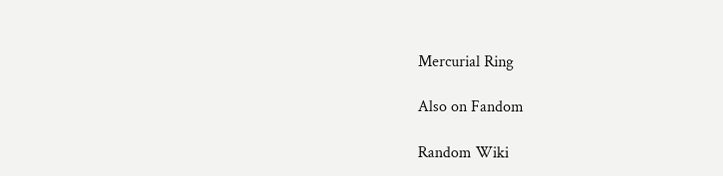Mercurial Ring

Also on Fandom

Random Wiki